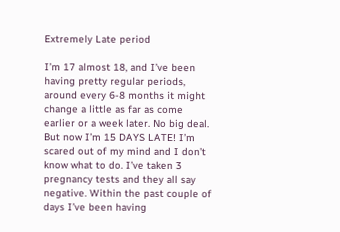Extremely Late period

I’m 17 almost 18, and I’ve been having pretty regular periods, around every 6-8 months it might change a little as far as come earlier or a week later. No big deal. But now I’m 15 DAYS LATE! I’m scared out of my mind and I don’t know what to do. I’ve taken 3 pregnancy tests and they all say negative. Within the past couple of days I’ve been having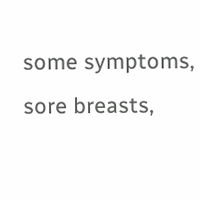some symptoms, sore breasts,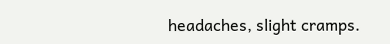headaches, slight cramps.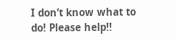I don’t know what to do! Please help!!